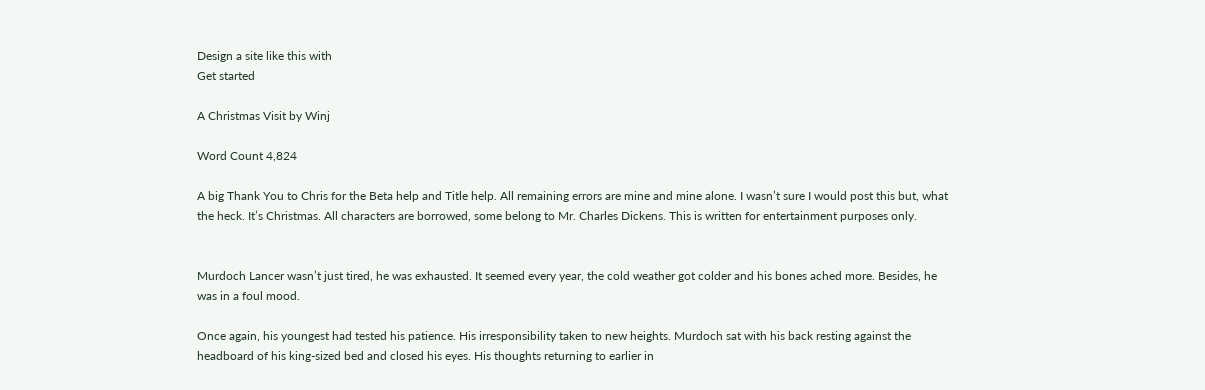Design a site like this with
Get started

A Christmas Visit by Winj

Word Count 4,824

A big Thank You to Chris for the Beta help and Title help. All remaining errors are mine and mine alone. I wasn’t sure I would post this but, what the heck. It’s Christmas. All characters are borrowed, some belong to Mr. Charles Dickens. This is written for entertainment purposes only.


Murdoch Lancer wasn’t just tired, he was exhausted. It seemed every year, the cold weather got colder and his bones ached more. Besides, he was in a foul mood.

Once again, his youngest had tested his patience. His irresponsibility taken to new heights. Murdoch sat with his back resting against the headboard of his king-sized bed and closed his eyes. His thoughts returning to earlier in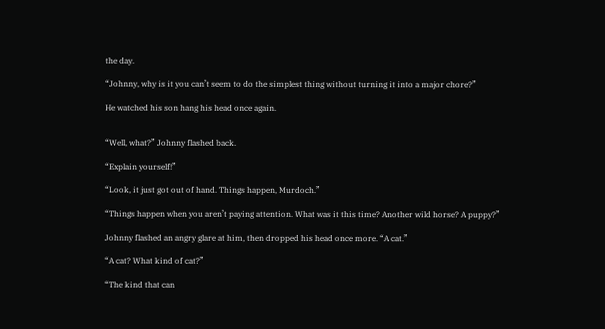the day.

“Johnny, why is it you can’t seem to do the simplest thing without turning it into a major chore?”

He watched his son hang his head once again.


“Well, what?” Johnny flashed back.

“Explain yourself!”

“Look, it just got out of hand. Things happen, Murdoch.”

“Things happen when you aren’t paying attention. What was it this time? Another wild horse? A puppy?”

Johnny flashed an angry glare at him, then dropped his head once more. “A cat.”

“A cat? What kind of cat?”

“The kind that can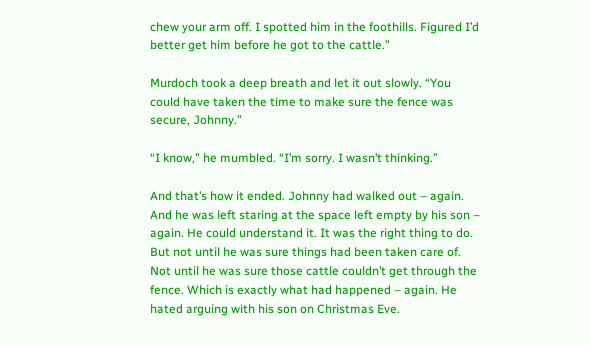chew your arm off. I spotted him in the foothills. Figured I’d better get him before he got to the cattle.”

Murdoch took a deep breath and let it out slowly. “You could have taken the time to make sure the fence was secure, Johnny.”

“I know,” he mumbled. “I’m sorry. I wasn’t thinking.”

And that’s how it ended. Johnny had walked out – again. And he was left staring at the space left empty by his son – again. He could understand it. It was the right thing to do. But not until he was sure things had been taken care of. Not until he was sure those cattle couldn’t get through the fence. Which is exactly what had happened – again. He hated arguing with his son on Christmas Eve.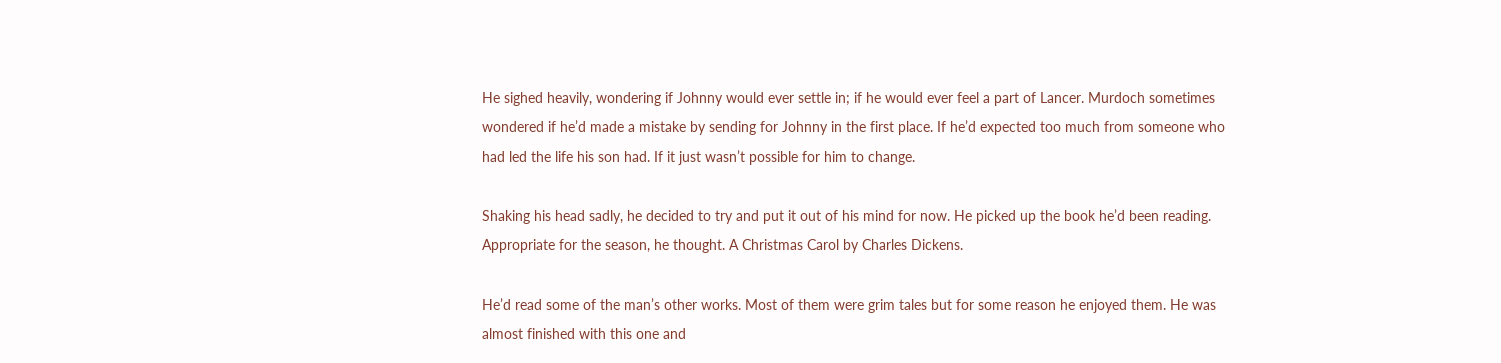He sighed heavily, wondering if Johnny would ever settle in; if he would ever feel a part of Lancer. Murdoch sometimes wondered if he’d made a mistake by sending for Johnny in the first place. If he’d expected too much from someone who had led the life his son had. If it just wasn’t possible for him to change.

Shaking his head sadly, he decided to try and put it out of his mind for now. He picked up the book he’d been reading. Appropriate for the season, he thought. A Christmas Carol by Charles Dickens.

He’d read some of the man’s other works. Most of them were grim tales but for some reason he enjoyed them. He was almost finished with this one and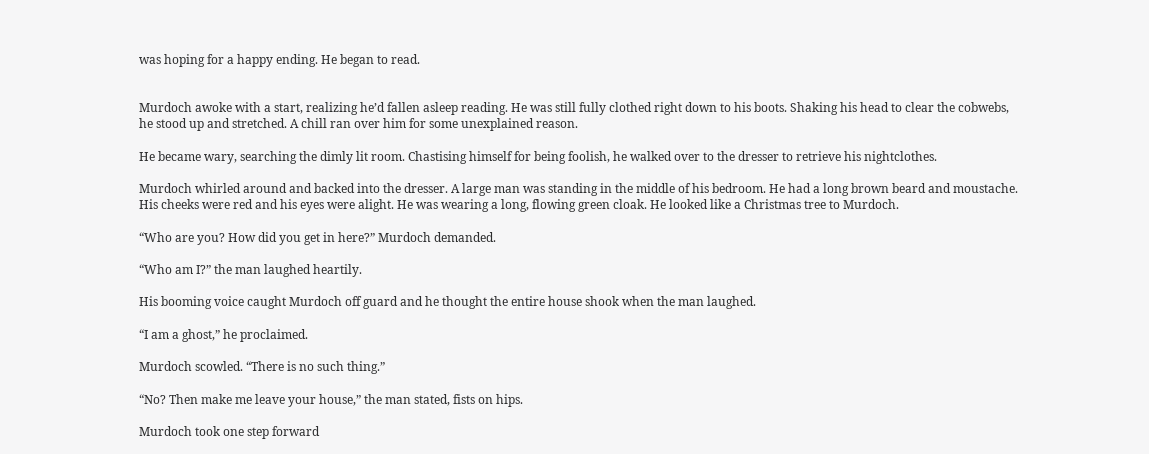was hoping for a happy ending. He began to read.


Murdoch awoke with a start, realizing he’d fallen asleep reading. He was still fully clothed right down to his boots. Shaking his head to clear the cobwebs, he stood up and stretched. A chill ran over him for some unexplained reason.

He became wary, searching the dimly lit room. Chastising himself for being foolish, he walked over to the dresser to retrieve his nightclothes.

Murdoch whirled around and backed into the dresser. A large man was standing in the middle of his bedroom. He had a long brown beard and moustache. His cheeks were red and his eyes were alight. He was wearing a long, flowing green cloak. He looked like a Christmas tree to Murdoch.

“Who are you? How did you get in here?” Murdoch demanded.

“Who am I?” the man laughed heartily.

His booming voice caught Murdoch off guard and he thought the entire house shook when the man laughed.

“I am a ghost,” he proclaimed.

Murdoch scowled. “There is no such thing.”

“No? Then make me leave your house,” the man stated, fists on hips.

Murdoch took one step forward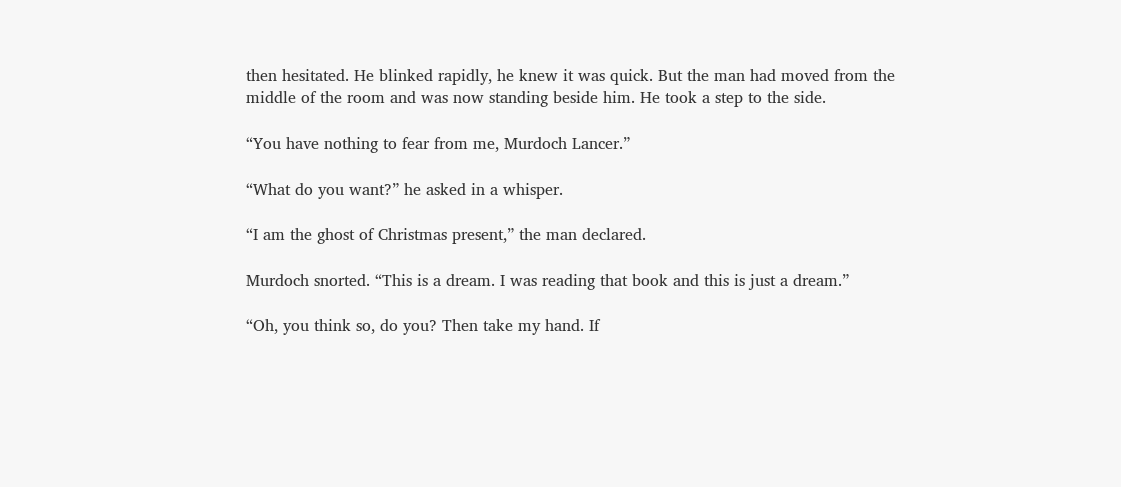then hesitated. He blinked rapidly, he knew it was quick. But the man had moved from the middle of the room and was now standing beside him. He took a step to the side.

“You have nothing to fear from me, Murdoch Lancer.”

“What do you want?” he asked in a whisper.

“I am the ghost of Christmas present,” the man declared.

Murdoch snorted. “This is a dream. I was reading that book and this is just a dream.”

“Oh, you think so, do you? Then take my hand. If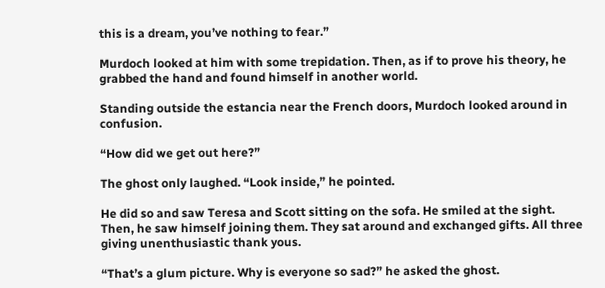this is a dream, you’ve nothing to fear.”

Murdoch looked at him with some trepidation. Then, as if to prove his theory, he grabbed the hand and found himself in another world.

Standing outside the estancia near the French doors, Murdoch looked around in confusion.

“How did we get out here?”

The ghost only laughed. “Look inside,” he pointed.

He did so and saw Teresa and Scott sitting on the sofa. He smiled at the sight. Then, he saw himself joining them. They sat around and exchanged gifts. All three giving unenthusiastic thank yous.

“That’s a glum picture. Why is everyone so sad?” he asked the ghost.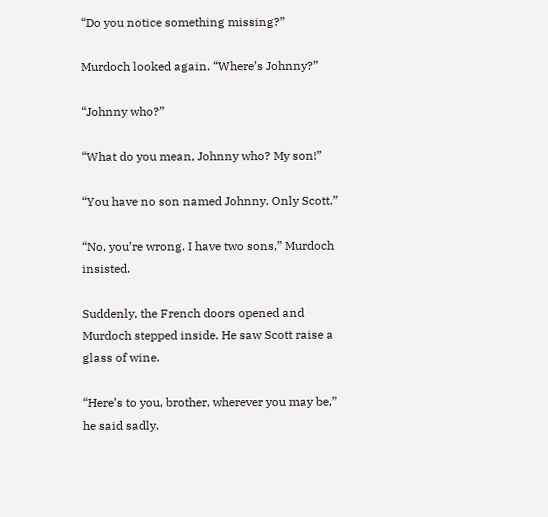“Do you notice something missing?”

Murdoch looked again. “Where’s Johnny?”

“Johnny who?”

“What do you mean, Johnny who? My son!”

“You have no son named Johnny. Only Scott.”

“No, you’re wrong. I have two sons,” Murdoch insisted.

Suddenly, the French doors opened and Murdoch stepped inside. He saw Scott raise a glass of wine.

“Here’s to you, brother, wherever you may be,” he said sadly.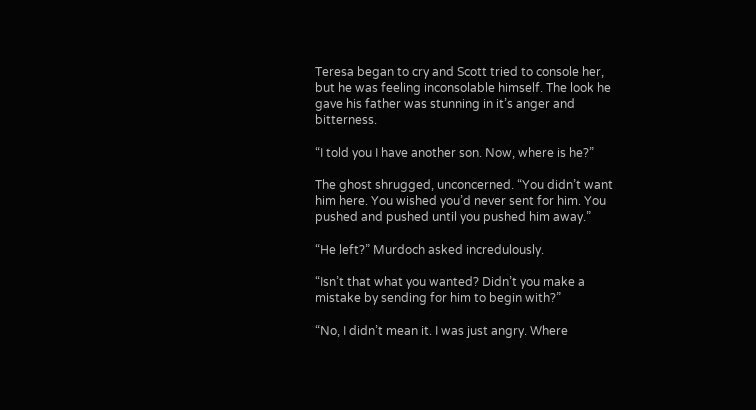Teresa began to cry and Scott tried to console her, but he was feeling inconsolable himself. The look he gave his father was stunning in it’s anger and bitterness.

“I told you I have another son. Now, where is he?”

The ghost shrugged, unconcerned. “You didn’t want him here. You wished you’d never sent for him. You pushed and pushed until you pushed him away.”

“He left?” Murdoch asked incredulously.

“Isn’t that what you wanted? Didn’t you make a mistake by sending for him to begin with?”

“No, I didn’t mean it. I was just angry. Where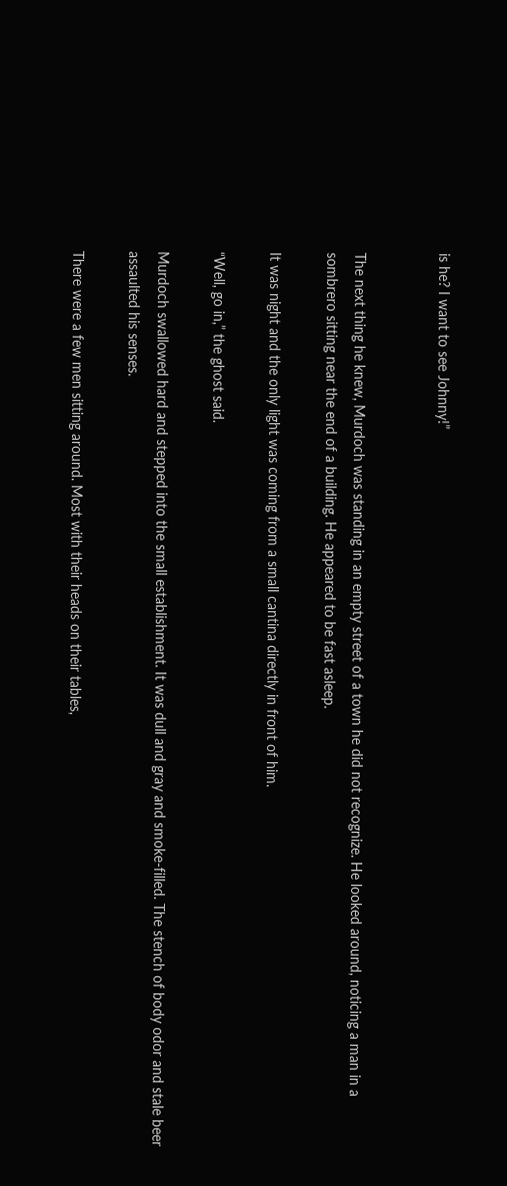is he? I want to see Johnny!”


The next thing he knew, Murdoch was standing in an empty street of a town he did not recognize. He looked around, noticing a man in a sombrero sitting near the end of a building. He appeared to be fast asleep.

It was night and the only light was coming from a small cantina directly in front of him.

“Well, go in,” the ghost said.

Murdoch swallowed hard and stepped into the small establishment. It was dull and gray and smoke-filled. The stench of body odor and stale beer assaulted his senses.

There were a few men sitting around. Most with their heads on their tables,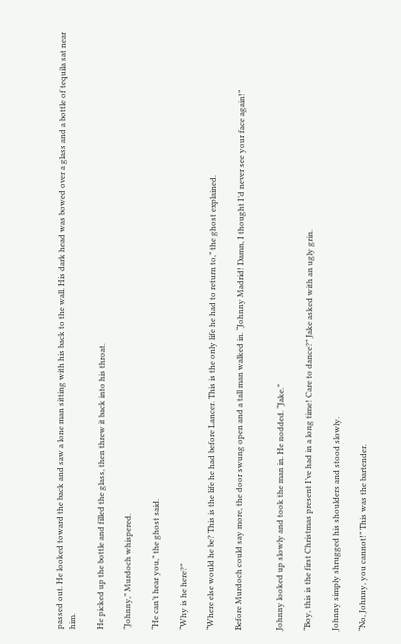passed out. He looked toward the back and saw a lone man sitting with his back to the wall. His dark head was bowed over a glass and a bottle of tequila sat near him.

He picked up the bottle and filled the glass, then threw it back into his throat.

“Johnny,” Murdoch whispered.

“He can’t hear you,” the ghost said.

“Why is he here?”

“Where else would he be? This is the life he had before Lancer. This is the only life he had to return to,” the ghost explained.

Before Murdoch could say more, the door swung open and a tall man walked in. “Johnny Madrid! Damn, I thought I’d never see your face again!”


Johnny looked up slowly and took the man in. He nodded. “Jake.”

“Boy, this is the first Christmas present I’ve had in a long time! Care to dance?” Jake asked with an ugly grin.

Johnny simply shrugged his shoulders and stood slowly.

“No, Johnny, you cannot!” This was the bartender.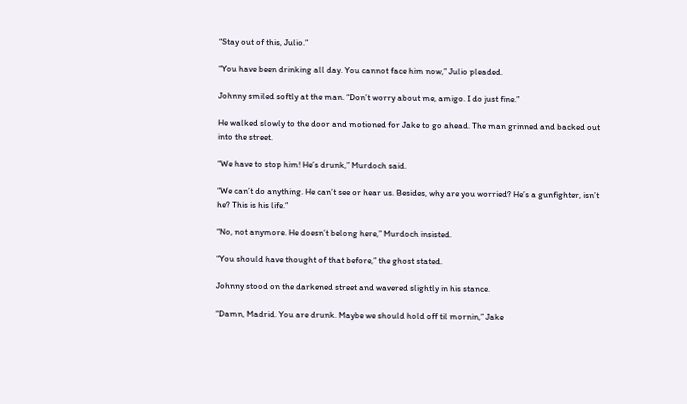“Stay out of this, Julio.”

“You have been drinking all day. You cannot face him now,” Julio pleaded.

Johnny smiled softly at the man. “Don’t worry about me, amigo. I do just fine.”

He walked slowly to the door and motioned for Jake to go ahead. The man grinned and backed out into the street.

“We have to stop him! He’s drunk,” Murdoch said.

“We can’t do anything. He can’t see or hear us. Besides, why are you worried? He’s a gunfighter, isn’t he? This is his life.”

“No, not anymore. He doesn’t belong here,” Murdoch insisted.

“You should have thought of that before,” the ghost stated.

Johnny stood on the darkened street and wavered slightly in his stance.

“Damn, Madrid. You are drunk. Maybe we should hold off til mornin,” Jake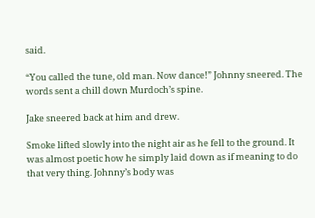said.

“You called the tune, old man. Now dance!” Johnny sneered. The words sent a chill down Murdoch’s spine.

Jake sneered back at him and drew.

Smoke lifted slowly into the night air as he fell to the ground. It was almost poetic how he simply laid down as if meaning to do that very thing. Johnny’s body was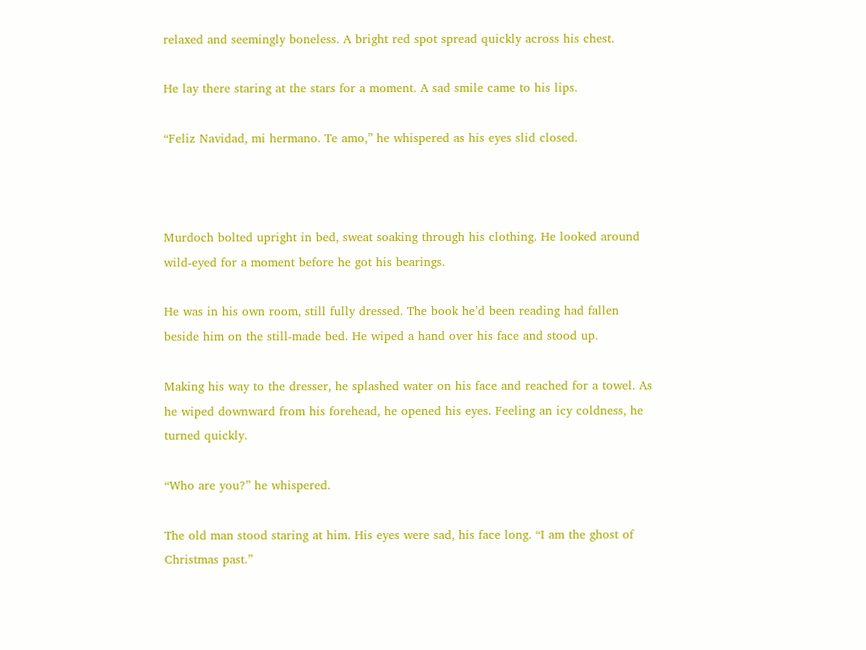relaxed and seemingly boneless. A bright red spot spread quickly across his chest.

He lay there staring at the stars for a moment. A sad smile came to his lips.

“Feliz Navidad, mi hermano. Te amo,” he whispered as his eyes slid closed.



Murdoch bolted upright in bed, sweat soaking through his clothing. He looked around wild-eyed for a moment before he got his bearings.

He was in his own room, still fully dressed. The book he’d been reading had fallen beside him on the still-made bed. He wiped a hand over his face and stood up.

Making his way to the dresser, he splashed water on his face and reached for a towel. As he wiped downward from his forehead, he opened his eyes. Feeling an icy coldness, he turned quickly.

“Who are you?” he whispered.

The old man stood staring at him. His eyes were sad, his face long. “I am the ghost of Christmas past.”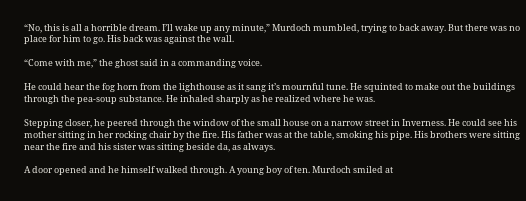“No, this is all a horrible dream. I’ll wake up any minute,” Murdoch mumbled, trying to back away. But there was no place for him to go. His back was against the wall.

“Come with me,” the ghost said in a commanding voice.

He could hear the fog horn from the lighthouse as it sang it’s mournful tune. He squinted to make out the buildings through the pea-soup substance. He inhaled sharply as he realized where he was.

Stepping closer, he peered through the window of the small house on a narrow street in Inverness. He could see his mother sitting in her rocking chair by the fire. His father was at the table, smoking his pipe. His brothers were sitting near the fire and his sister was sitting beside da, as always.

A door opened and he himself walked through. A young boy of ten. Murdoch smiled at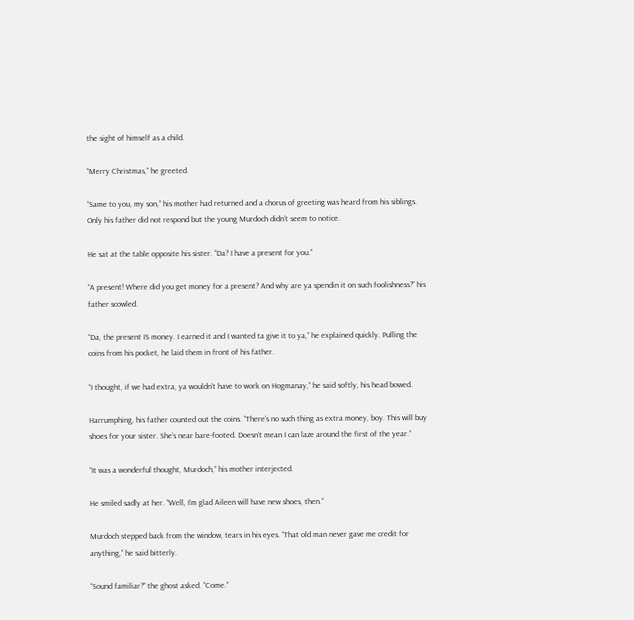the sight of himself as a child.

“Merry Christmas,” he greeted.

“Same to you, my son,” his mother had returned and a chorus of greeting was heard from his siblings. Only his father did not respond but the young Murdoch didn’t seem to notice.

He sat at the table opposite his sister. “Da? I have a present for you.”

“A present! Where did you get money for a present? And why are ya spendin it on such foolishness?” his father scowled.

“Da, the present IS money. I earned it and I wanted ta give it to ya,” he explained quickly. Pulling the coins from his pocket, he laid them in front of his father.

“I thought, if we had extra, ya wouldn’t have to work on Hogmanay,” he said softly, his head bowed.

Harrumphing, his father counted out the coins. “There’s no such thing as extra money, boy. This will buy shoes for your sister. She’s near bare-footed. Doesn’t mean I can laze around the first of the year.”

“It was a wonderful thought, Murdoch,” his mother interjected.

He smiled sadly at her. “Well, I’m glad Aileen will have new shoes, then.”

Murdoch stepped back from the window, tears in his eyes. “That old man never gave me credit for anything,” he said bitterly.

“Sound familiar?” the ghost asked. “Come.”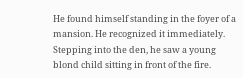He found himself standing in the foyer of a mansion. He recognized it immediately. Stepping into the den, he saw a young blond child sitting in front of the fire.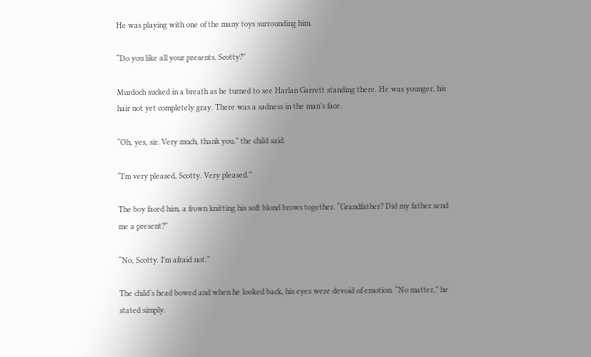He was playing with one of the many toys surrounding him.

“Do you like all your presents, Scotty?”

Murdoch sucked in a breath as he turned to see Harlan Garrett standing there. He was younger, his hair not yet completely gray. There was a sadness in the man’s face.

“Oh, yes, sir. Very much, thank you,” the child said.

“I’m very pleased, Scotty. Very pleased.”

The boy faced him, a frown knitting his soft blond brows together. “Grandfather? Did my father send me a present?”

“No, Scotty. I’m afraid not.”

The child’s head bowed and when he looked back, his eyes were devoid of emotion. “No matter,” he stated simply.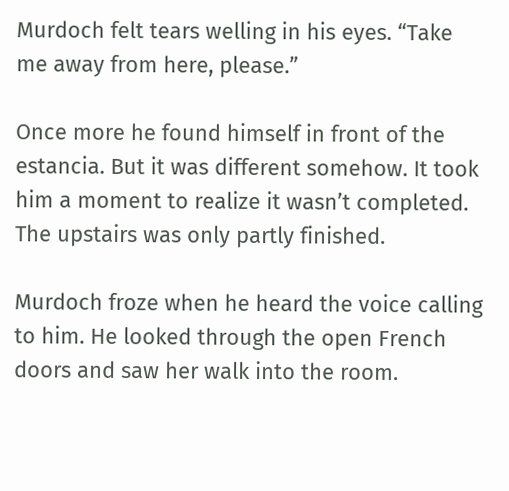Murdoch felt tears welling in his eyes. “Take me away from here, please.”

Once more he found himself in front of the estancia. But it was different somehow. It took him a moment to realize it wasn’t completed. The upstairs was only partly finished.

Murdoch froze when he heard the voice calling to him. He looked through the open French doors and saw her walk into the room.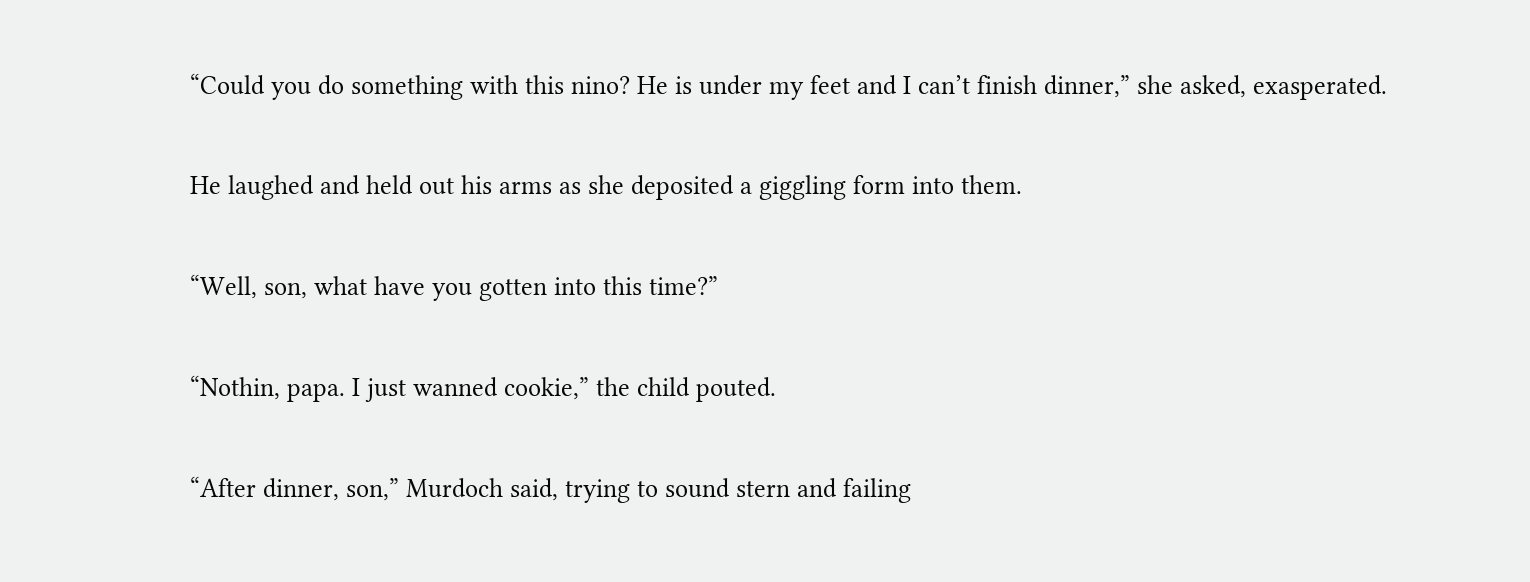“Could you do something with this nino? He is under my feet and I can’t finish dinner,” she asked, exasperated.

He laughed and held out his arms as she deposited a giggling form into them.

“Well, son, what have you gotten into this time?”

“Nothin, papa. I just wanned cookie,” the child pouted.

“After dinner, son,” Murdoch said, trying to sound stern and failing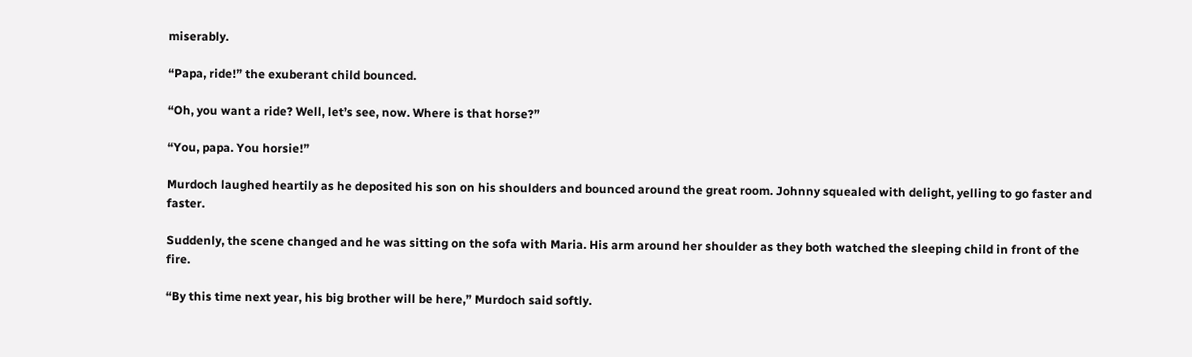miserably.

“Papa, ride!” the exuberant child bounced.

“Oh, you want a ride? Well, let’s see, now. Where is that horse?”

“You, papa. You horsie!”

Murdoch laughed heartily as he deposited his son on his shoulders and bounced around the great room. Johnny squealed with delight, yelling to go faster and faster.

Suddenly, the scene changed and he was sitting on the sofa with Maria. His arm around her shoulder as they both watched the sleeping child in front of the fire.

“By this time next year, his big brother will be here,” Murdoch said softly.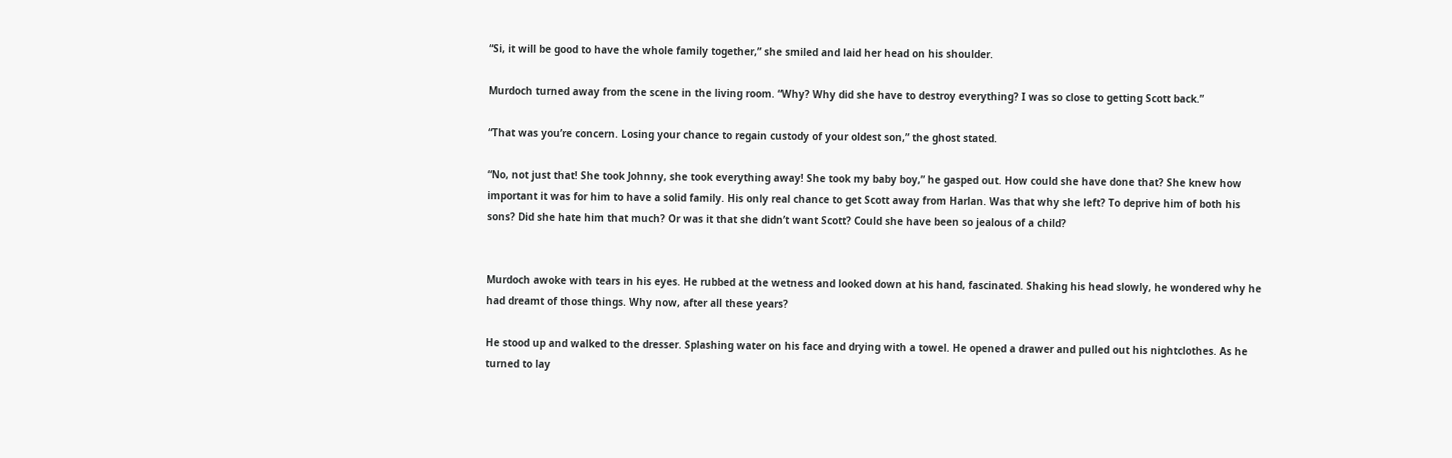“Si, it will be good to have the whole family together,” she smiled and laid her head on his shoulder.

Murdoch turned away from the scene in the living room. “Why? Why did she have to destroy everything? I was so close to getting Scott back.”

“That was you’re concern. Losing your chance to regain custody of your oldest son,” the ghost stated.

“No, not just that! She took Johnny, she took everything away! She took my baby boy,” he gasped out. How could she have done that? She knew how important it was for him to have a solid family. His only real chance to get Scott away from Harlan. Was that why she left? To deprive him of both his sons? Did she hate him that much? Or was it that she didn’t want Scott? Could she have been so jealous of a child?


Murdoch awoke with tears in his eyes. He rubbed at the wetness and looked down at his hand, fascinated. Shaking his head slowly, he wondered why he had dreamt of those things. Why now, after all these years?

He stood up and walked to the dresser. Splashing water on his face and drying with a towel. He opened a drawer and pulled out his nightclothes. As he turned to lay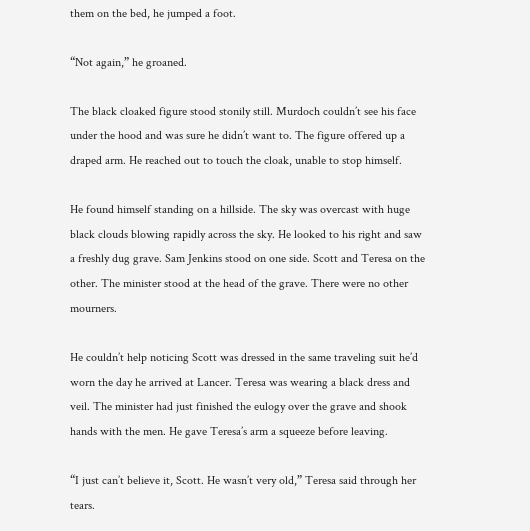them on the bed, he jumped a foot.

“Not again,” he groaned.

The black cloaked figure stood stonily still. Murdoch couldn’t see his face under the hood and was sure he didn’t want to. The figure offered up a draped arm. He reached out to touch the cloak, unable to stop himself.

He found himself standing on a hillside. The sky was overcast with huge black clouds blowing rapidly across the sky. He looked to his right and saw a freshly dug grave. Sam Jenkins stood on one side. Scott and Teresa on the other. The minister stood at the head of the grave. There were no other mourners.

He couldn’t help noticing Scott was dressed in the same traveling suit he’d worn the day he arrived at Lancer. Teresa was wearing a black dress and veil. The minister had just finished the eulogy over the grave and shook hands with the men. He gave Teresa’s arm a squeeze before leaving.

“I just can’t believe it, Scott. He wasn’t very old,” Teresa said through her tears.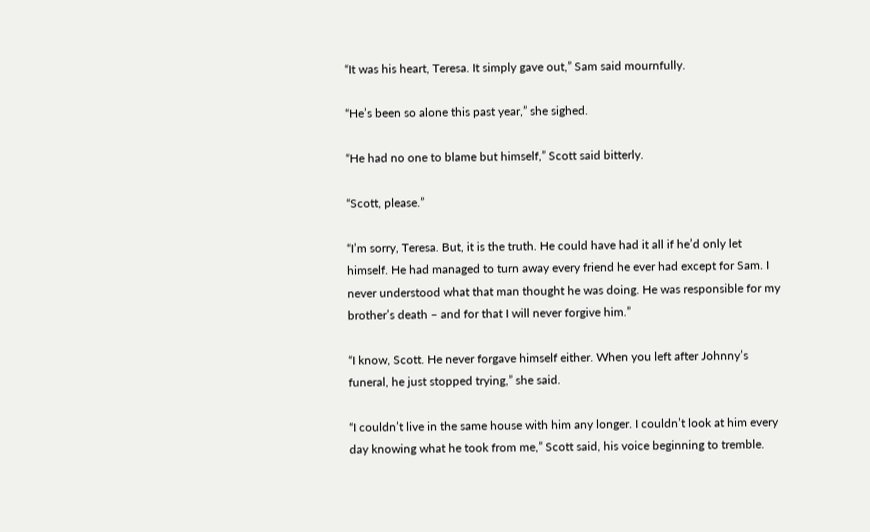“It was his heart, Teresa. It simply gave out,” Sam said mournfully.

“He’s been so alone this past year,” she sighed.

“He had no one to blame but himself,” Scott said bitterly.

“Scott, please.”

“I’m sorry, Teresa. But, it is the truth. He could have had it all if he’d only let himself. He had managed to turn away every friend he ever had except for Sam. I never understood what that man thought he was doing. He was responsible for my brother’s death – and for that I will never forgive him.”

“I know, Scott. He never forgave himself either. When you left after Johnny’s funeral, he just stopped trying,” she said.

“I couldn’t live in the same house with him any longer. I couldn’t look at him every day knowing what he took from me,” Scott said, his voice beginning to tremble.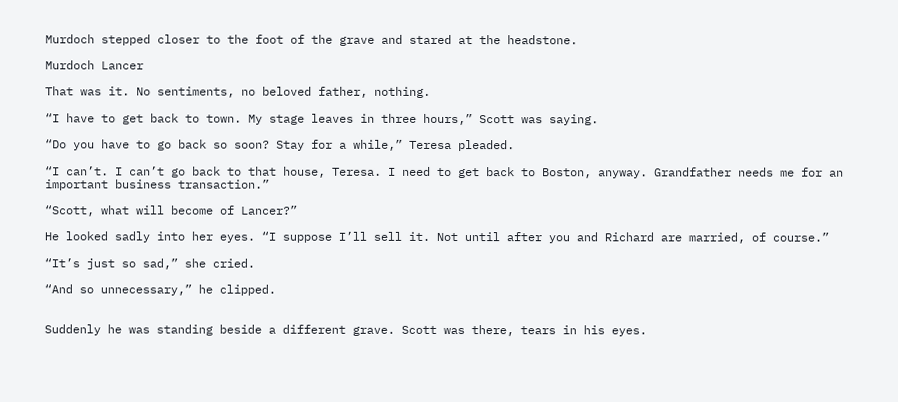Murdoch stepped closer to the foot of the grave and stared at the headstone.

Murdoch Lancer

That was it. No sentiments, no beloved father, nothing.

“I have to get back to town. My stage leaves in three hours,” Scott was saying.

“Do you have to go back so soon? Stay for a while,” Teresa pleaded.

“I can’t. I can’t go back to that house, Teresa. I need to get back to Boston, anyway. Grandfather needs me for an important business transaction.”

“Scott, what will become of Lancer?”

He looked sadly into her eyes. “I suppose I’ll sell it. Not until after you and Richard are married, of course.”

“It’s just so sad,” she cried.

“And so unnecessary,” he clipped.


Suddenly he was standing beside a different grave. Scott was there, tears in his eyes.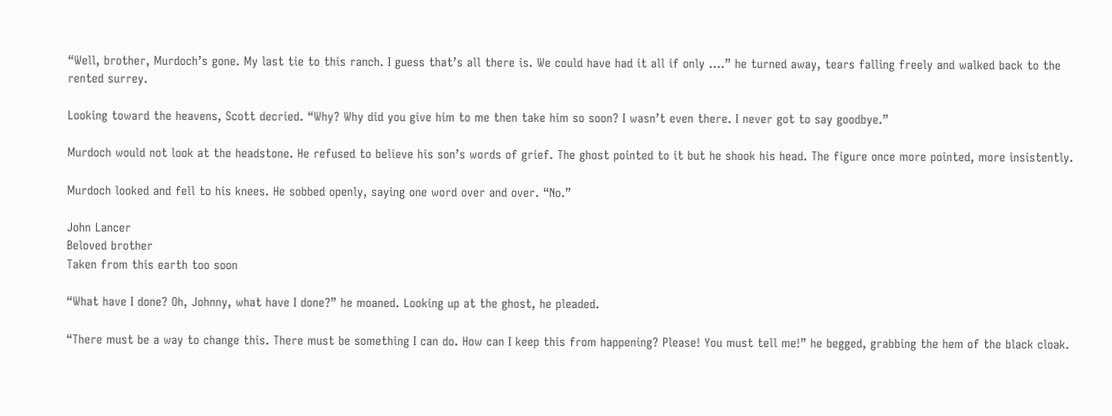“Well, brother, Murdoch’s gone. My last tie to this ranch. I guess that’s all there is. We could have had it all if only ….” he turned away, tears falling freely and walked back to the rented surrey.

Looking toward the heavens, Scott decried. “Why? Why did you give him to me then take him so soon? I wasn’t even there. I never got to say goodbye.”

Murdoch would not look at the headstone. He refused to believe his son’s words of grief. The ghost pointed to it but he shook his head. The figure once more pointed, more insistently.

Murdoch looked and fell to his knees. He sobbed openly, saying one word over and over. “No.”

John Lancer
Beloved brother
Taken from this earth too soon

“What have I done? Oh, Johnny, what have I done?” he moaned. Looking up at the ghost, he pleaded.

“There must be a way to change this. There must be something I can do. How can I keep this from happening? Please! You must tell me!” he begged, grabbing the hem of the black cloak.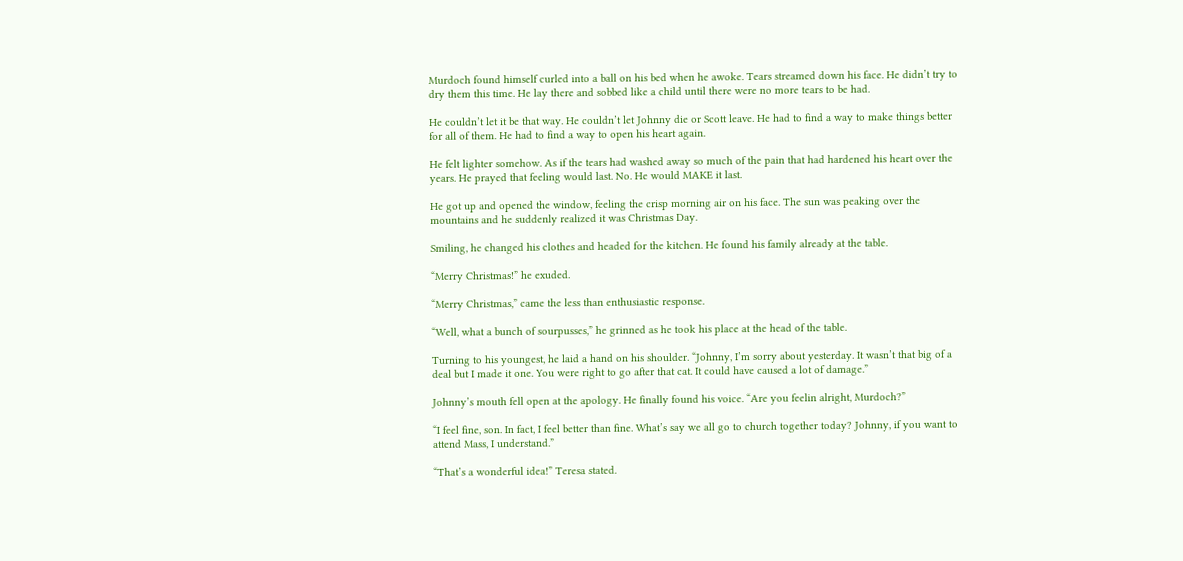Murdoch found himself curled into a ball on his bed when he awoke. Tears streamed down his face. He didn’t try to dry them this time. He lay there and sobbed like a child until there were no more tears to be had.

He couldn’t let it be that way. He couldn’t let Johnny die or Scott leave. He had to find a way to make things better for all of them. He had to find a way to open his heart again.

He felt lighter somehow. As if the tears had washed away so much of the pain that had hardened his heart over the years. He prayed that feeling would last. No. He would MAKE it last.

He got up and opened the window, feeling the crisp morning air on his face. The sun was peaking over the mountains and he suddenly realized it was Christmas Day.

Smiling, he changed his clothes and headed for the kitchen. He found his family already at the table.

“Merry Christmas!” he exuded.

“Merry Christmas,” came the less than enthusiastic response.

“Well, what a bunch of sourpusses,” he grinned as he took his place at the head of the table.

Turning to his youngest, he laid a hand on his shoulder. “Johnny, I’m sorry about yesterday. It wasn’t that big of a deal but I made it one. You were right to go after that cat. It could have caused a lot of damage.”

Johnny’s mouth fell open at the apology. He finally found his voice. “Are you feelin alright, Murdoch?”

“I feel fine, son. In fact, I feel better than fine. What’s say we all go to church together today? Johnny, if you want to attend Mass, I understand.”

“That’s a wonderful idea!” Teresa stated.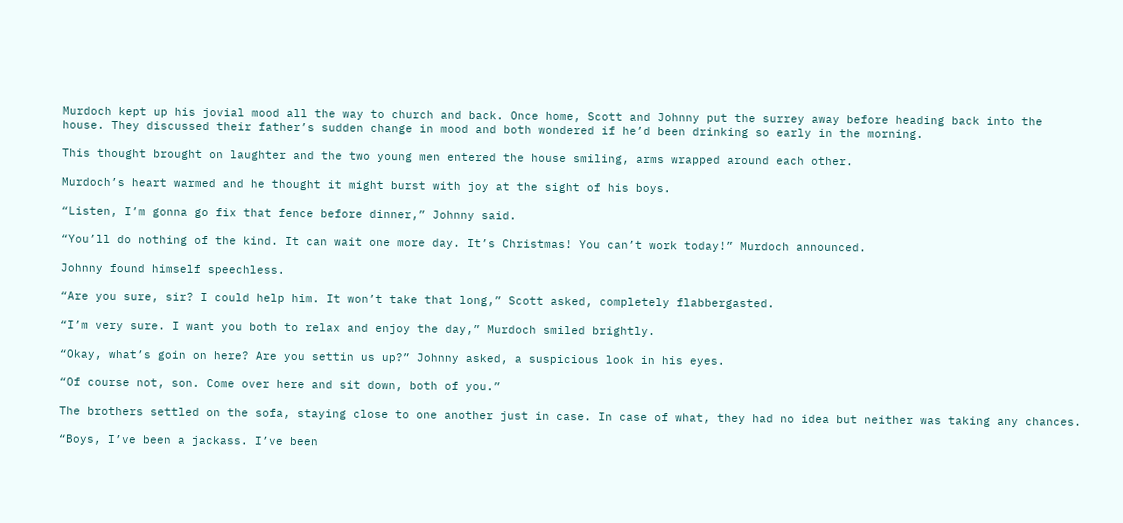Murdoch kept up his jovial mood all the way to church and back. Once home, Scott and Johnny put the surrey away before heading back into the house. They discussed their father’s sudden change in mood and both wondered if he’d been drinking so early in the morning.

This thought brought on laughter and the two young men entered the house smiling, arms wrapped around each other.

Murdoch’s heart warmed and he thought it might burst with joy at the sight of his boys.

“Listen, I’m gonna go fix that fence before dinner,” Johnny said.

“You’ll do nothing of the kind. It can wait one more day. It’s Christmas! You can’t work today!” Murdoch announced.

Johnny found himself speechless.

“Are you sure, sir? I could help him. It won’t take that long,” Scott asked, completely flabbergasted.

“I’m very sure. I want you both to relax and enjoy the day,” Murdoch smiled brightly.

“Okay, what’s goin on here? Are you settin us up?” Johnny asked, a suspicious look in his eyes.

“Of course not, son. Come over here and sit down, both of you.”

The brothers settled on the sofa, staying close to one another just in case. In case of what, they had no idea but neither was taking any chances.

“Boys, I’ve been a jackass. I’ve been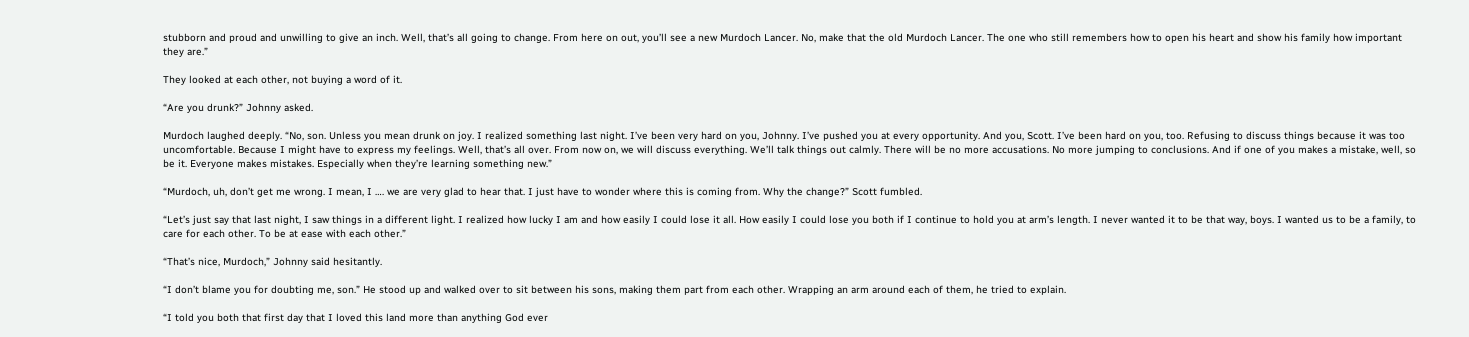stubborn and proud and unwilling to give an inch. Well, that’s all going to change. From here on out, you’ll see a new Murdoch Lancer. No, make that the old Murdoch Lancer. The one who still remembers how to open his heart and show his family how important they are.”

They looked at each other, not buying a word of it.

“Are you drunk?” Johnny asked.

Murdoch laughed deeply. “No, son. Unless you mean drunk on joy. I realized something last night. I’ve been very hard on you, Johnny. I’ve pushed you at every opportunity. And you, Scott. I’ve been hard on you, too. Refusing to discuss things because it was too uncomfortable. Because I might have to express my feelings. Well, that’s all over. From now on, we will discuss everything. We’ll talk things out calmly. There will be no more accusations. No more jumping to conclusions. And if one of you makes a mistake, well, so be it. Everyone makes mistakes. Especially when they’re learning something new.”

“Murdoch, uh, don’t get me wrong. I mean, I …. we are very glad to hear that. I just have to wonder where this is coming from. Why the change?” Scott fumbled.

“Let’s just say that last night, I saw things in a different light. I realized how lucky I am and how easily I could lose it all. How easily I could lose you both if I continue to hold you at arm’s length. I never wanted it to be that way, boys. I wanted us to be a family, to care for each other. To be at ease with each other.”

“That’s nice, Murdoch,” Johnny said hesitantly.

“I don’t blame you for doubting me, son.” He stood up and walked over to sit between his sons, making them part from each other. Wrapping an arm around each of them, he tried to explain.

“I told you both that first day that I loved this land more than anything God ever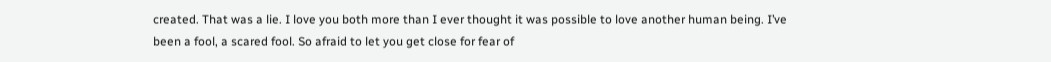created. That was a lie. I love you both more than I ever thought it was possible to love another human being. I’ve been a fool, a scared fool. So afraid to let you get close for fear of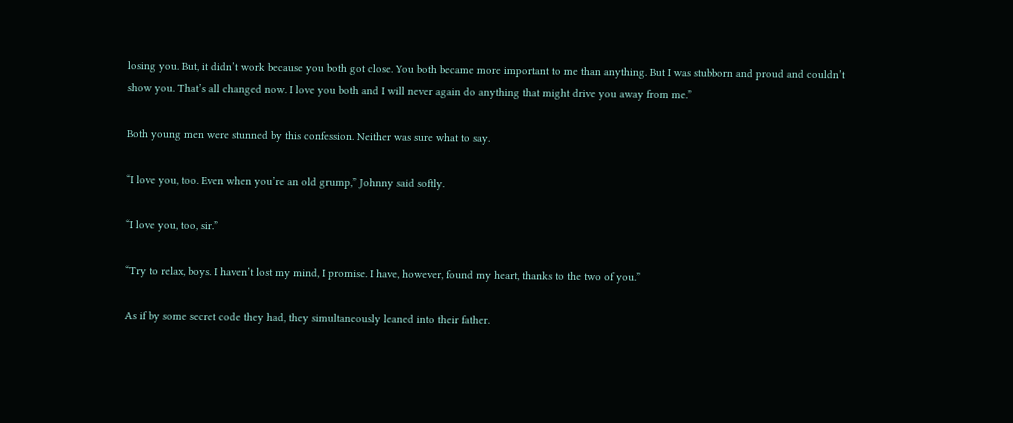losing you. But, it didn’t work because you both got close. You both became more important to me than anything. But I was stubborn and proud and couldn’t show you. That’s all changed now. I love you both and I will never again do anything that might drive you away from me.”

Both young men were stunned by this confession. Neither was sure what to say.

“I love you, too. Even when you’re an old grump,” Johnny said softly.

“I love you, too, sir.”

“Try to relax, boys. I haven’t lost my mind, I promise. I have, however, found my heart, thanks to the two of you.”

As if by some secret code they had, they simultaneously leaned into their father.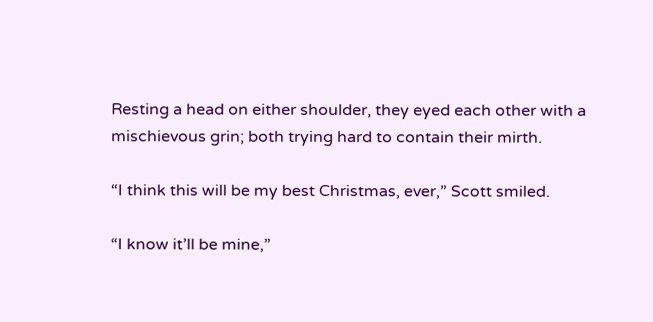Resting a head on either shoulder, they eyed each other with a mischievous grin; both trying hard to contain their mirth.

“I think this will be my best Christmas, ever,” Scott smiled.

“I know it’ll be mine,”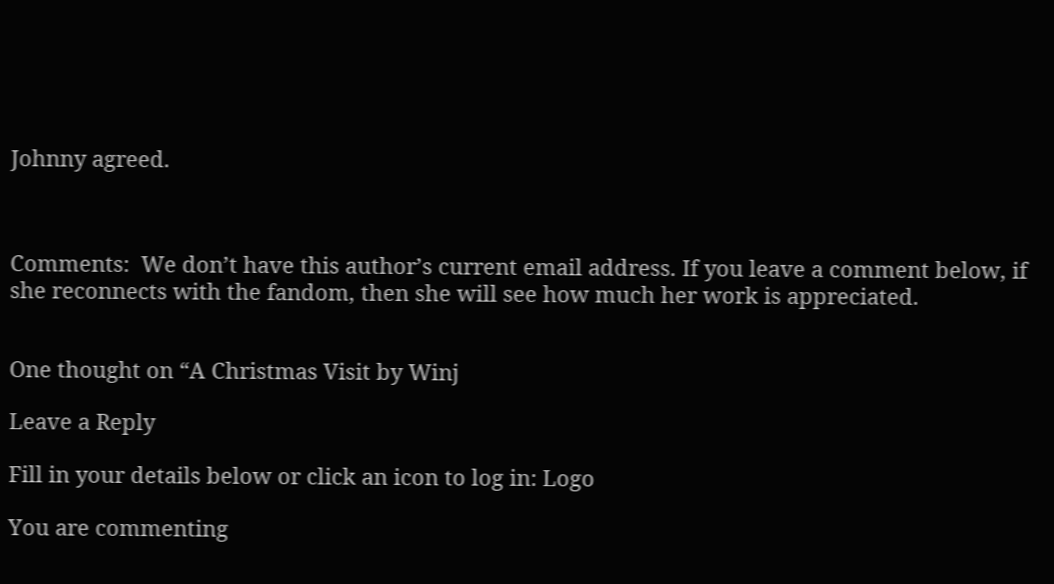Johnny agreed.



Comments:  We don’t have this author’s current email address. If you leave a comment below, if she reconnects with the fandom, then she will see how much her work is appreciated.


One thought on “A Christmas Visit by Winj

Leave a Reply

Fill in your details below or click an icon to log in: Logo

You are commenting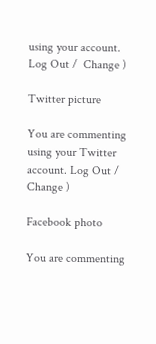using your account. Log Out /  Change )

Twitter picture

You are commenting using your Twitter account. Log Out /  Change )

Facebook photo

You are commenting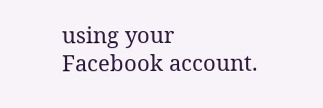using your Facebook account.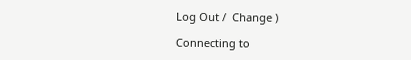Log Out /  Change )

Connecting to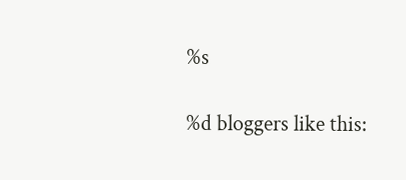%s

%d bloggers like this: